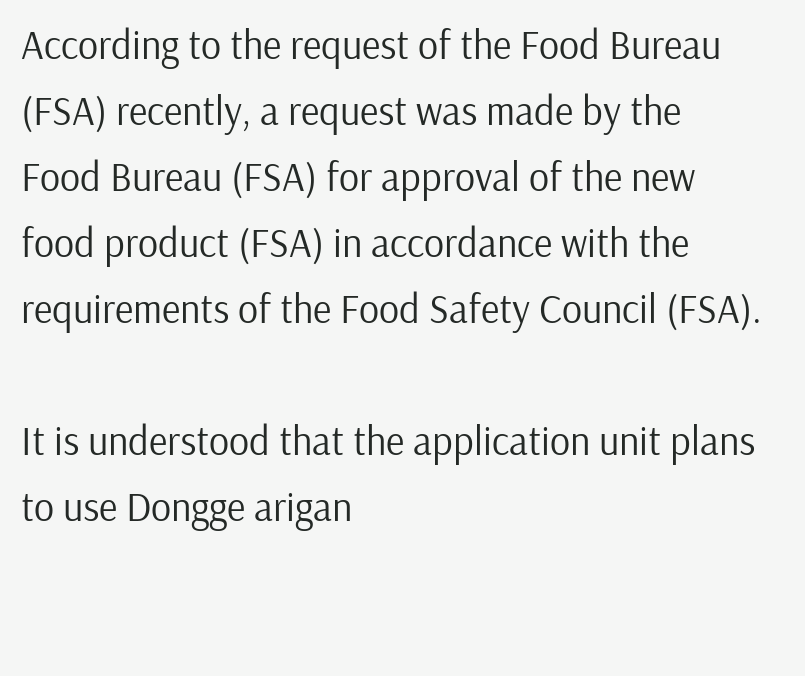According to the request of the Food Bureau (FSA) recently, a request was made by the Food Bureau (FSA) for approval of the new food product (FSA) in accordance with the requirements of the Food Safety Council (FSA).

It is understood that the application unit plans to use Dongge arigan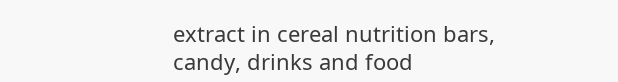extract in cereal nutrition bars, candy, drinks and food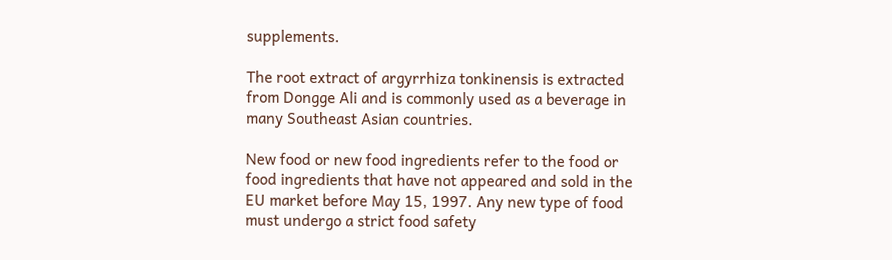supplements.

The root extract of argyrrhiza tonkinensis is extracted from Dongge Ali and is commonly used as a beverage in many Southeast Asian countries.

New food or new food ingredients refer to the food or food ingredients that have not appeared and sold in the EU market before May 15, 1997. Any new type of food must undergo a strict food safety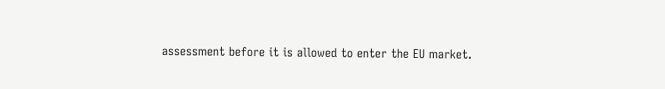assessment before it is allowed to enter the EU market.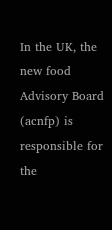In the UK, the new food Advisory Board (acnfp) is responsible for the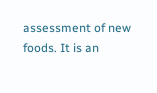assessment of new foods. It is an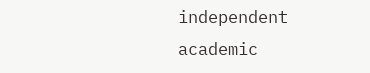independent academic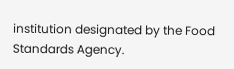institution designated by the Food Standards Agency.